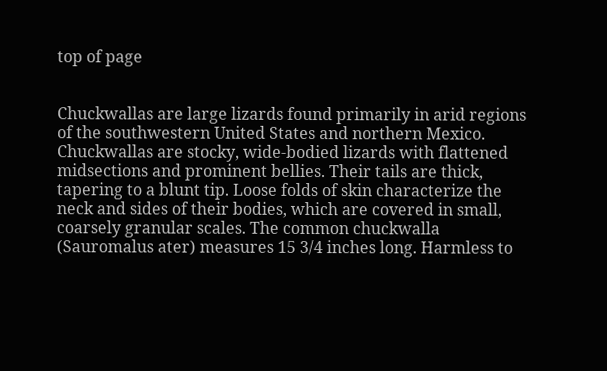top of page


Chuckwallas are large lizards found primarily in arid regions of the southwestern United States and northern Mexico. Chuckwallas are stocky, wide-bodied lizards with flattened midsections and prominent bellies. Their tails are thick, tapering to a blunt tip. Loose folds of skin characterize the neck and sides of their bodies, which are covered in small, coarsely granular scales. The common chuckwalla (Sauromalus ater) measures 15 3/4 inches long. Harmless to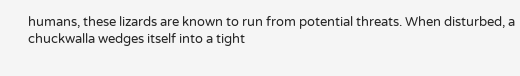humans, these lizards are known to run from potential threats. When disturbed, a chuckwalla wedges itself into a tight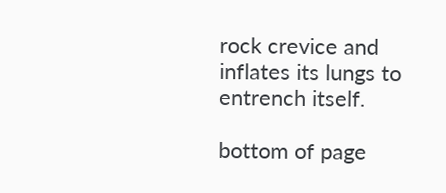rock crevice and inflates its lungs to entrench itself.

bottom of page